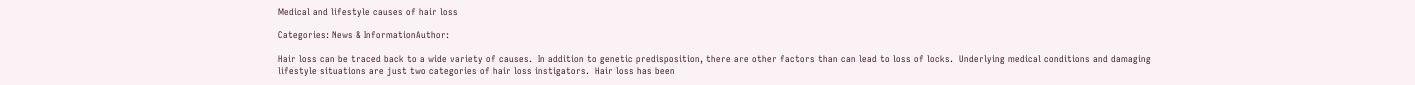Medical and lifestyle causes of hair loss

Categories: News & InformationAuthor:

Hair loss can be traced back to a wide variety of causes.  In addition to genetic predisposition, there are other factors than can lead to loss of locks.  Underlying medical conditions and damaging lifestyle situations are just two categories of hair loss instigators.  Hair loss has been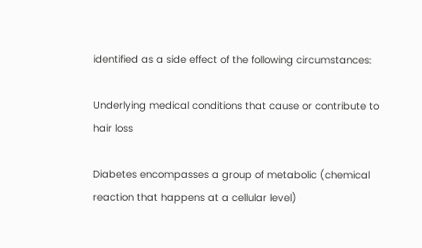identified as a side effect of the following circumstances:

Underlying medical conditions that cause or contribute to hair loss

Diabetes encompasses a group of metabolic (chemical reaction that happens at a cellular level)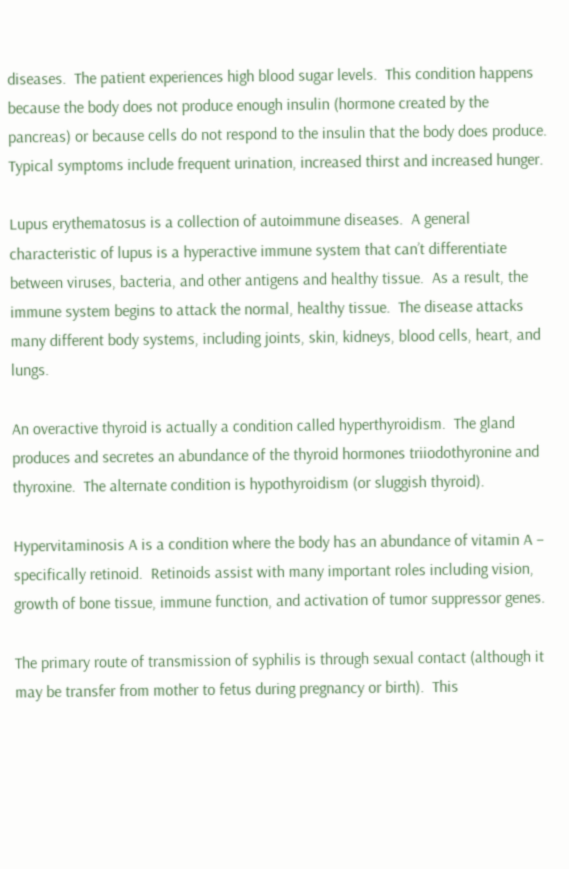diseases.  The patient experiences high blood sugar levels.  This condition happens because the body does not produce enough insulin (hormone created by the pancreas) or because cells do not respond to the insulin that the body does produce.  Typical symptoms include frequent urination, increased thirst and increased hunger.

Lupus erythematosus is a collection of autoimmune diseases.  A general characteristic of lupus is a hyperactive immune system that can’t differentiate between viruses, bacteria, and other antigens and healthy tissue.  As a result, the immune system begins to attack the normal, healthy tissue.  The disease attacks many different body systems, including joints, skin, kidneys, blood cells, heart, and lungs.

An overactive thyroid is actually a condition called hyperthyroidism.  The gland produces and secretes an abundance of the thyroid hormones triiodothyronine and thyroxine.  The alternate condition is hypothyroidism (or sluggish thyroid).

Hypervitaminosis A is a condition where the body has an abundance of vitamin A – specifically retinoid.  Retinoids assist with many important roles including vision, growth of bone tissue, immune function, and activation of tumor suppressor genes.

The primary route of transmission of syphilis is through sexual contact (although it may be transfer from mother to fetus during pregnancy or birth).  This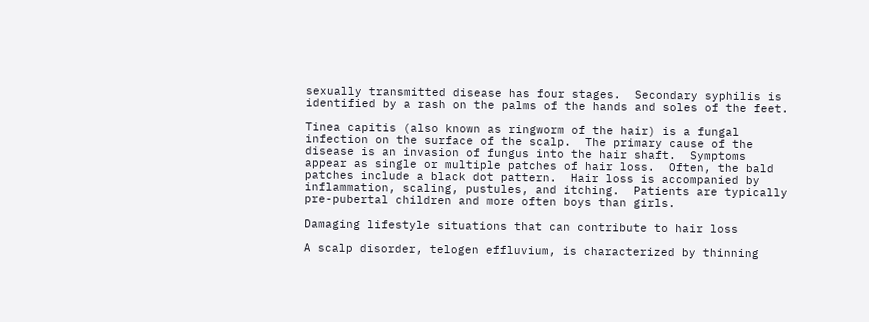sexually transmitted disease has four stages.  Secondary syphilis is identified by a rash on the palms of the hands and soles of the feet.

Tinea capitis (also known as ringworm of the hair) is a fungal infection on the surface of the scalp.  The primary cause of the disease is an invasion of fungus into the hair shaft.  Symptoms appear as single or multiple patches of hair loss.  Often, the bald patches include a black dot pattern.  Hair loss is accompanied by inflammation, scaling, pustules, and itching.  Patients are typically pre-pubertal children and more often boys than girls.

Damaging lifestyle situations that can contribute to hair loss

A scalp disorder, telogen effluvium, is characterized by thinning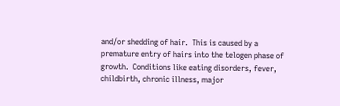and/or shedding of hair.  This is caused by a premature entry of hairs into the telogen phase of growth.  Conditions like eating disorders, fever, childbirth, chronic illness, major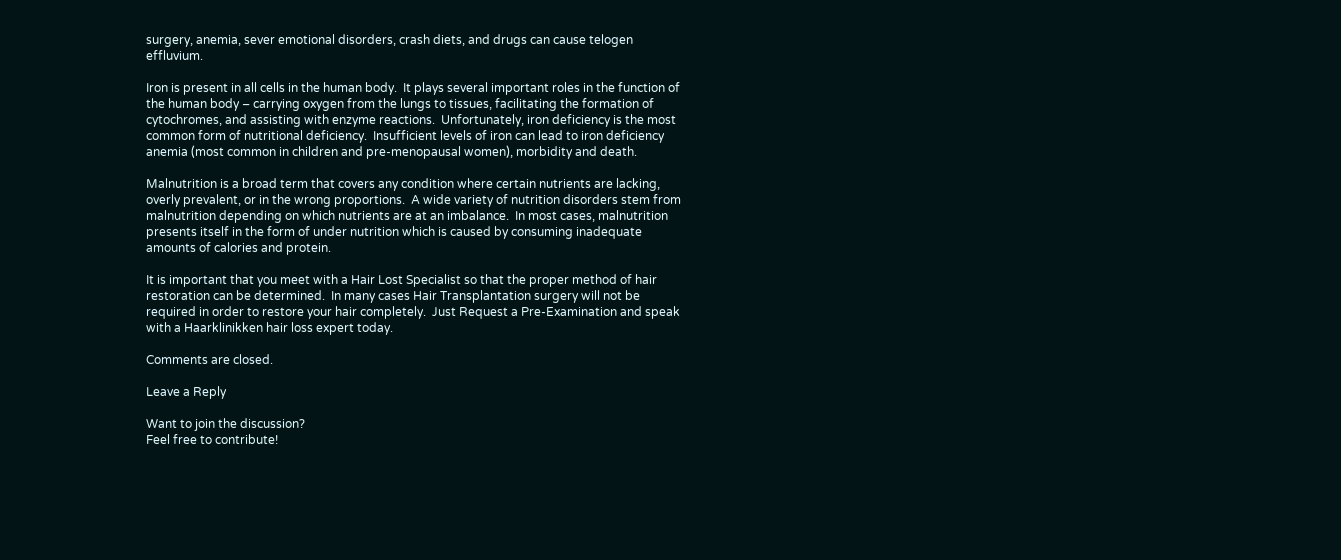surgery, anemia, sever emotional disorders, crash diets, and drugs can cause telogen effluvium.

Iron is present in all cells in the human body.  It plays several important roles in the function of the human body – carrying oxygen from the lungs to tissues, facilitating the formation of cytochromes, and assisting with enzyme reactions.  Unfortunately, iron deficiency is the most common form of nutritional deficiency.  Insufficient levels of iron can lead to iron deficiency anemia (most common in children and pre-menopausal women), morbidity and death.

Malnutrition is a broad term that covers any condition where certain nutrients are lacking, overly prevalent, or in the wrong proportions.  A wide variety of nutrition disorders stem from malnutrition depending on which nutrients are at an imbalance.  In most cases, malnutrition presents itself in the form of under nutrition which is caused by consuming inadequate amounts of calories and protein.

It is important that you meet with a Hair Lost Specialist so that the proper method of hair restoration can be determined.  In many cases Hair Transplantation surgery will not be required in order to restore your hair completely.  Just Request a Pre-Examination and speak with a Haarklinikken hair loss expert today.

Comments are closed.

Leave a Reply

Want to join the discussion?
Feel free to contribute!